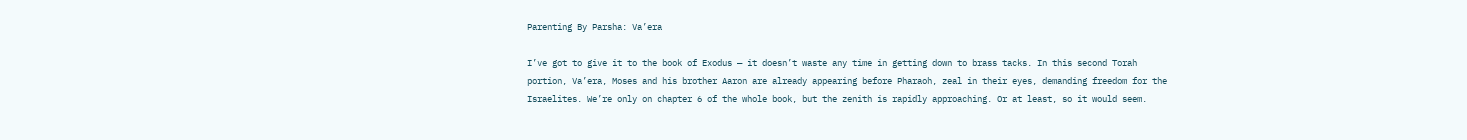Parenting By Parsha: Va’era

I’ve got to give it to the book of Exodus — it doesn’t waste any time in getting down to brass tacks. In this second Torah portion, Va’era, Moses and his brother Aaron are already appearing before Pharaoh, zeal in their eyes, demanding freedom for the Israelites. We’re only on chapter 6 of the whole book, but the zenith is rapidly approaching. Or at least, so it would seem.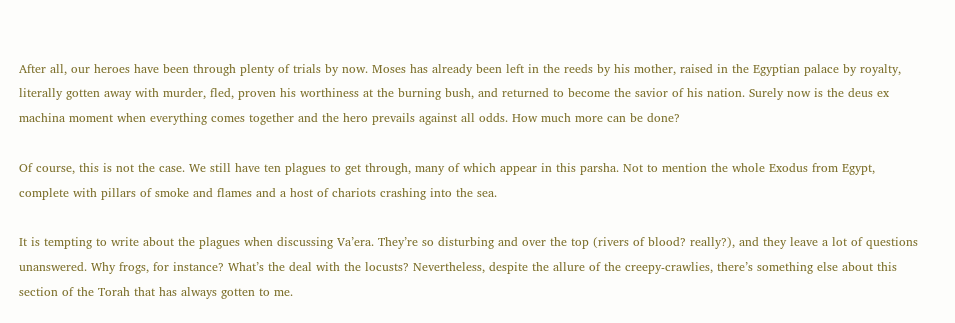After all, our heroes have been through plenty of trials by now. Moses has already been left in the reeds by his mother, raised in the Egyptian palace by royalty, literally gotten away with murder, fled, proven his worthiness at the burning bush, and returned to become the savior of his nation. Surely now is the deus ex machina moment when everything comes together and the hero prevails against all odds. How much more can be done?

Of course, this is not the case. We still have ten plagues to get through, many of which appear in this parsha. Not to mention the whole Exodus from Egypt, complete with pillars of smoke and flames and a host of chariots crashing into the sea.

It is tempting to write about the plagues when discussing Va’era. They’re so disturbing and over the top (rivers of blood? really?), and they leave a lot of questions unanswered. Why frogs, for instance? What’s the deal with the locusts? Nevertheless, despite the allure of the creepy-crawlies, there’s something else about this section of the Torah that has always gotten to me.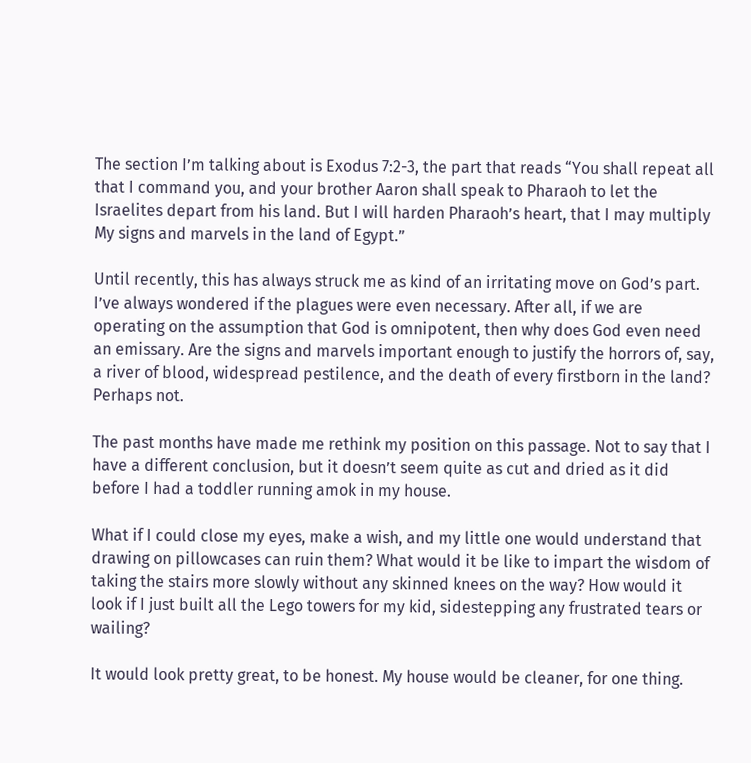The section I’m talking about is Exodus 7:2-3, the part that reads “You shall repeat all that I command you, and your brother Aaron shall speak to Pharaoh to let the Israelites depart from his land. But I will harden Pharaoh’s heart, that I may multiply My signs and marvels in the land of Egypt.”

Until recently, this has always struck me as kind of an irritating move on God’s part. I’ve always wondered if the plagues were even necessary. After all, if we are operating on the assumption that God is omnipotent, then why does God even need an emissary. Are the signs and marvels important enough to justify the horrors of, say, a river of blood, widespread pestilence, and the death of every firstborn in the land? Perhaps not.

The past months have made me rethink my position on this passage. Not to say that I have a different conclusion, but it doesn’t seem quite as cut and dried as it did before I had a toddler running amok in my house.

What if I could close my eyes, make a wish, and my little one would understand that drawing on pillowcases can ruin them? What would it be like to impart the wisdom of taking the stairs more slowly without any skinned knees on the way? How would it look if I just built all the Lego towers for my kid, sidestepping any frustrated tears or wailing?

It would look pretty great, to be honest. My house would be cleaner, for one thing.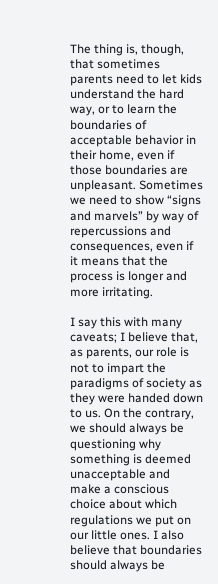The thing is, though, that sometimes parents need to let kids understand the hard way, or to learn the boundaries of acceptable behavior in their home, even if those boundaries are unpleasant. Sometimes we need to show “signs and marvels” by way of repercussions and consequences, even if it means that the process is longer and more irritating.

I say this with many caveats; I believe that, as parents, our role is not to impart the paradigms of society as they were handed down to us. On the contrary, we should always be questioning why something is deemed unacceptable and make a conscious choice about which regulations we put on our little ones. I also believe that boundaries should always be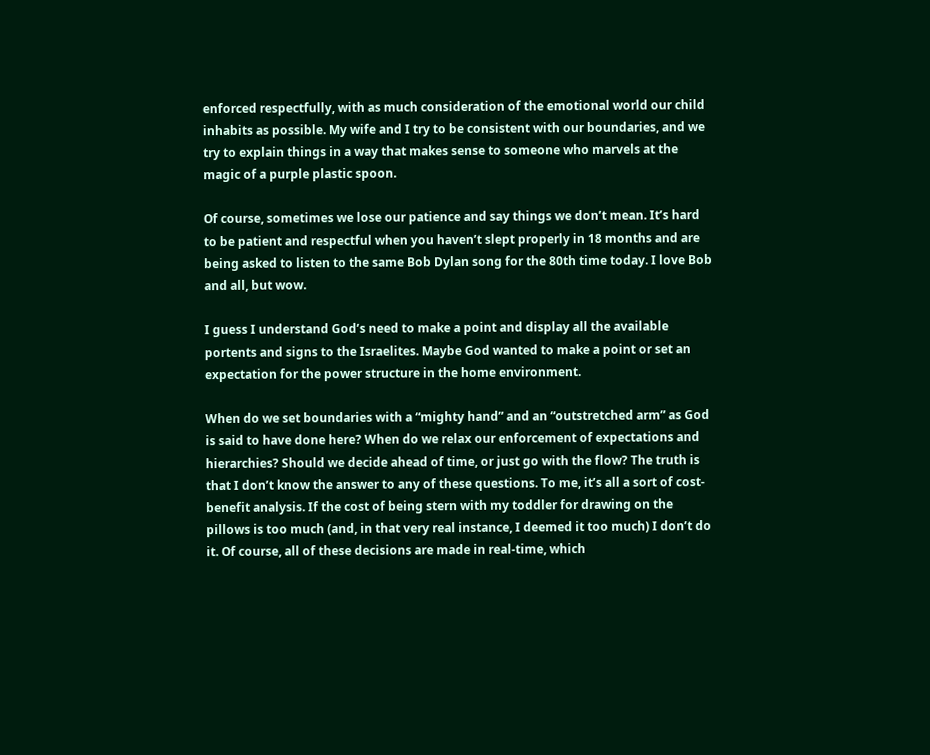enforced respectfully, with as much consideration of the emotional world our child inhabits as possible. My wife and I try to be consistent with our boundaries, and we try to explain things in a way that makes sense to someone who marvels at the magic of a purple plastic spoon.

Of course, sometimes we lose our patience and say things we don’t mean. It’s hard to be patient and respectful when you haven’t slept properly in 18 months and are being asked to listen to the same Bob Dylan song for the 80th time today. I love Bob and all, but wow.

I guess I understand God’s need to make a point and display all the available portents and signs to the Israelites. Maybe God wanted to make a point or set an expectation for the power structure in the home environment.

When do we set boundaries with a “mighty hand” and an “outstretched arm” as God is said to have done here? When do we relax our enforcement of expectations and hierarchies? Should we decide ahead of time, or just go with the flow? The truth is that I don’t know the answer to any of these questions. To me, it’s all a sort of cost-benefit analysis. If the cost of being stern with my toddler for drawing on the pillows is too much (and, in that very real instance, I deemed it too much) I don’t do it. Of course, all of these decisions are made in real-time, which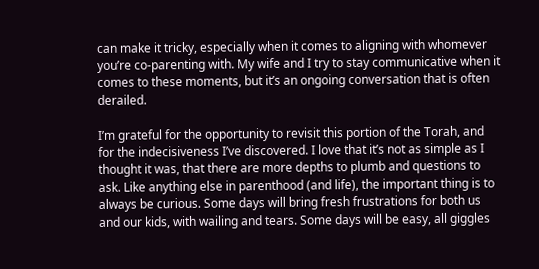can make it tricky, especially when it comes to aligning with whomever you’re co-parenting with. My wife and I try to stay communicative when it comes to these moments, but it’s an ongoing conversation that is often derailed.

I’m grateful for the opportunity to revisit this portion of the Torah, and for the indecisiveness I’ve discovered. I love that it’s not as simple as I thought it was, that there are more depths to plumb and questions to ask. Like anything else in parenthood (and life), the important thing is to always be curious. Some days will bring fresh frustrations for both us and our kids, with wailing and tears. Some days will be easy, all giggles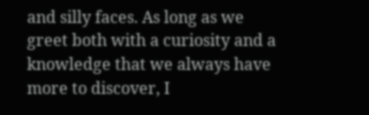and silly faces. As long as we greet both with a curiosity and a knowledge that we always have more to discover, I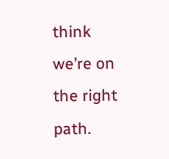think we’re on the right path.